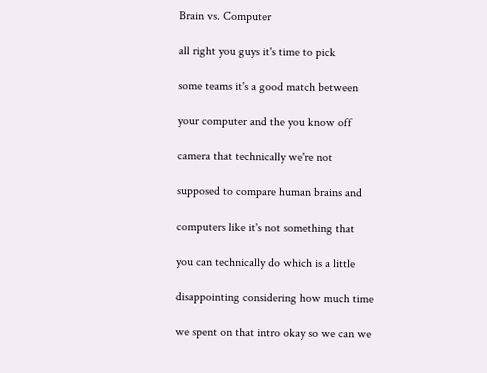Brain vs. Computer

all right you guys it's time to pick

some teams it's a good match between

your computer and the you know off

camera that technically we're not

supposed to compare human brains and

computers like it's not something that

you can technically do which is a little

disappointing considering how much time

we spent on that intro okay so we can we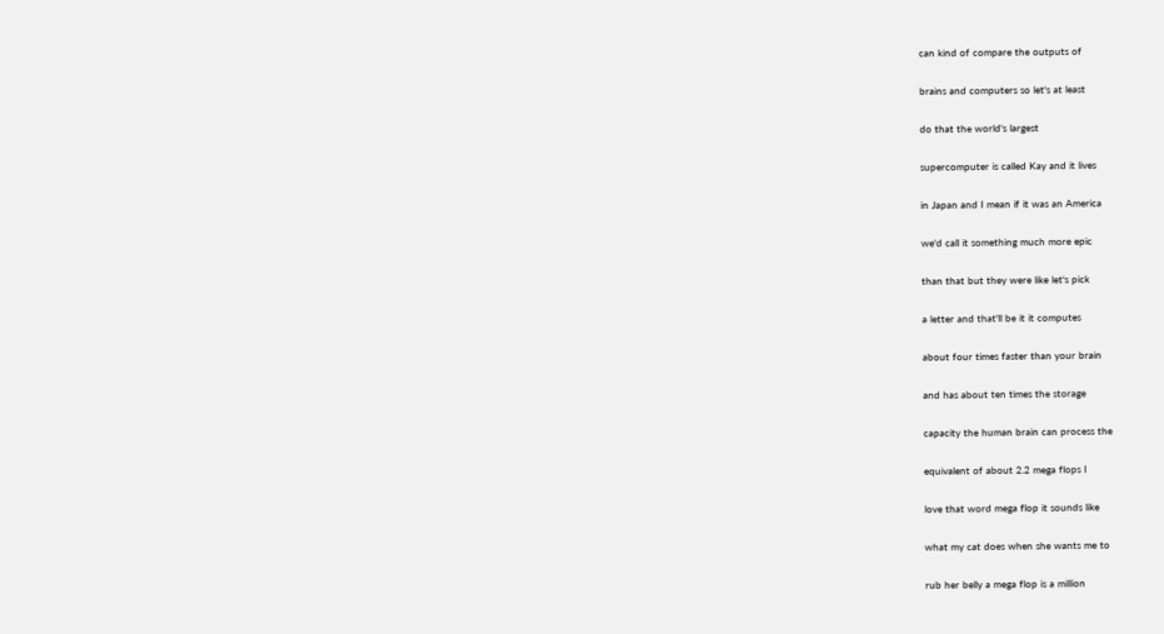can kind of compare the outputs of

brains and computers so let's at least

do that the world's largest

supercomputer is called Kay and it lives

in Japan and I mean if it was an America

we'd call it something much more epic

than that but they were like let's pick

a letter and that'll be it it computes

about four times faster than your brain

and has about ten times the storage

capacity the human brain can process the

equivalent of about 2.2 mega flops I

love that word mega flop it sounds like

what my cat does when she wants me to

rub her belly a mega flop is a million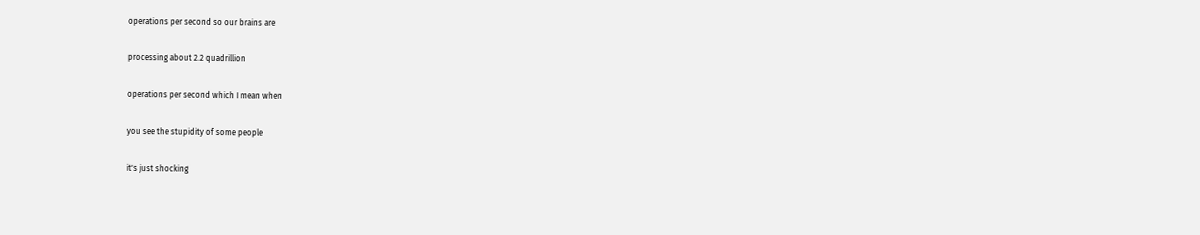operations per second so our brains are

processing about 2.2 quadrillion

operations per second which I mean when

you see the stupidity of some people

it's just shocking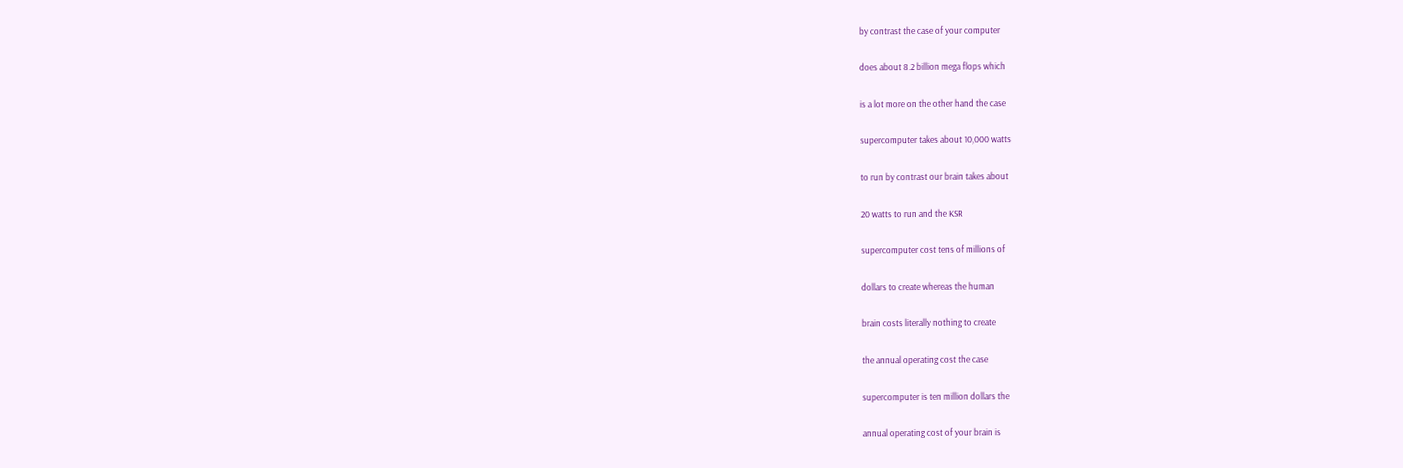by contrast the case of your computer

does about 8.2 billion mega flops which

is a lot more on the other hand the case

supercomputer takes about 10,000 watts

to run by contrast our brain takes about

20 watts to run and the KSR

supercomputer cost tens of millions of

dollars to create whereas the human

brain costs literally nothing to create

the annual operating cost the case

supercomputer is ten million dollars the

annual operating cost of your brain is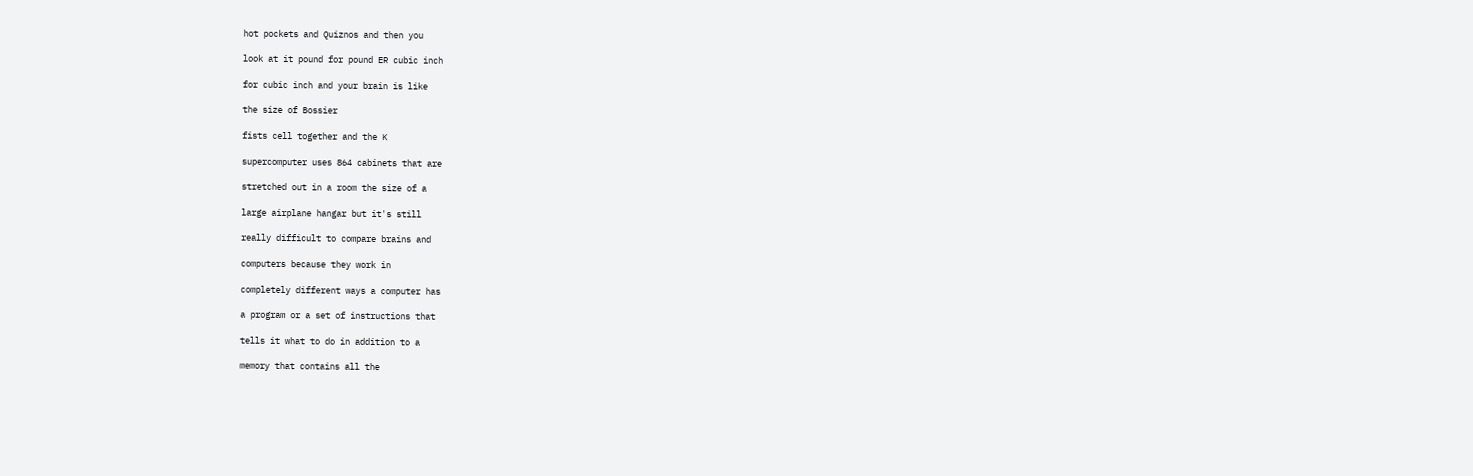hot pockets and Quiznos and then you

look at it pound for pound ER cubic inch

for cubic inch and your brain is like

the size of Bossier

fists cell together and the K

supercomputer uses 864 cabinets that are

stretched out in a room the size of a

large airplane hangar but it's still

really difficult to compare brains and

computers because they work in

completely different ways a computer has

a program or a set of instructions that

tells it what to do in addition to a

memory that contains all the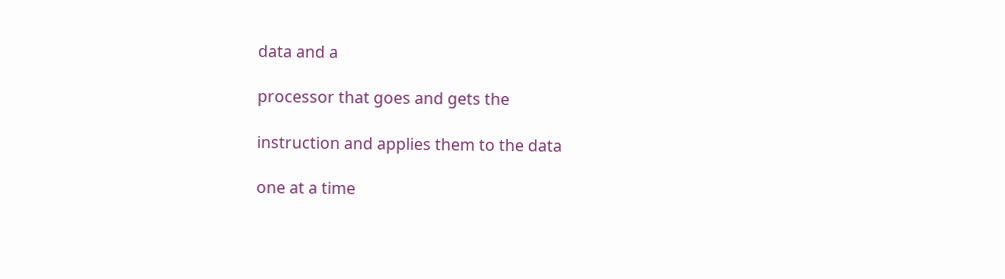data and a

processor that goes and gets the

instruction and applies them to the data

one at a time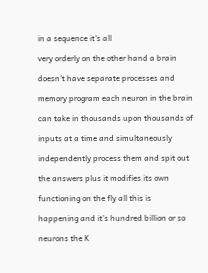in a sequence it's all

very orderly on the other hand a brain

doesn't have separate processes and

memory program each neuron in the brain

can take in thousands upon thousands of

inputs at a time and simultaneously

independently process them and spit out

the answers plus it modifies its own

functioning on the fly all this is

happening and it's hundred billion or so

neurons the K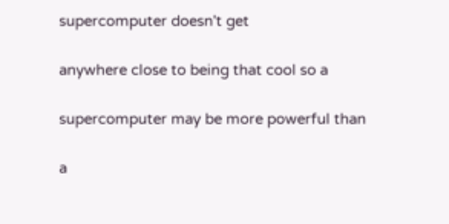supercomputer doesn't get

anywhere close to being that cool so a

supercomputer may be more powerful than

a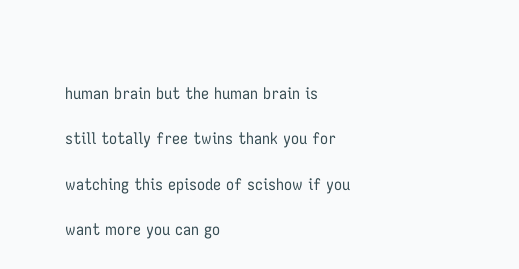human brain but the human brain is

still totally free twins thank you for

watching this episode of scishow if you

want more you can go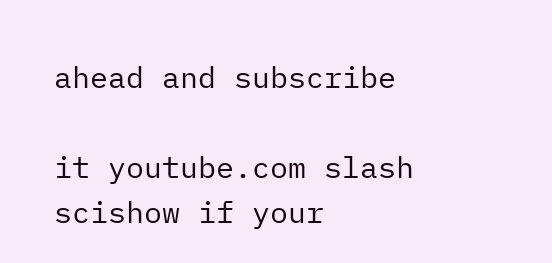ahead and subscribe

it youtube.com slash scishow if your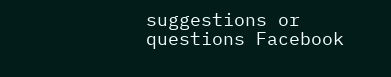suggestions or questions Facebook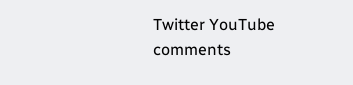Twitter YouTube comments